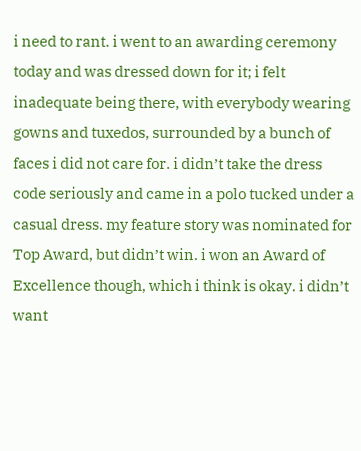i need to rant. i went to an awarding ceremony today and was dressed down for it; i felt inadequate being there, with everybody wearing gowns and tuxedos, surrounded by a bunch of faces i did not care for. i didn’t take the dress code seriously and came in a polo tucked under a casual dress. my feature story was nominated for Top Award, but didn’t win. i won an Award of Excellence though, which i think is okay. i didn’t want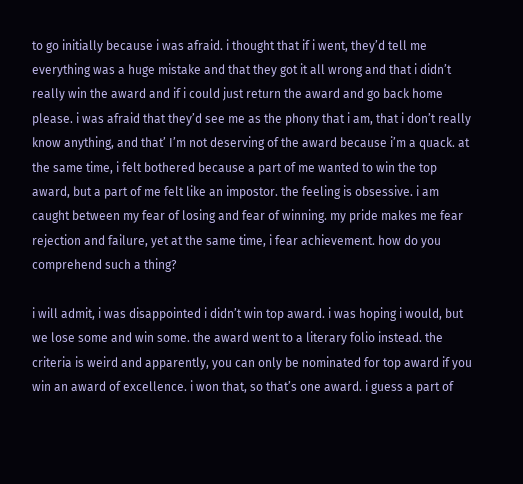to go initially because i was afraid. i thought that if i went, they’d tell me everything was a huge mistake and that they got it all wrong and that i didn’t really win the award and if i could just return the award and go back home please. i was afraid that they’d see me as the phony that i am, that i don’t really know anything, and that’ I’m not deserving of the award because i’m a quack. at the same time, i felt bothered because a part of me wanted to win the top award, but a part of me felt like an impostor. the feeling is obsessive. i am caught between my fear of losing and fear of winning. my pride makes me fear rejection and failure, yet at the same time, i fear achievement. how do you comprehend such a thing?

i will admit, i was disappointed i didn’t win top award. i was hoping i would, but we lose some and win some. the award went to a literary folio instead. the criteria is weird and apparently, you can only be nominated for top award if you win an award of excellence. i won that, so that’s one award. i guess a part of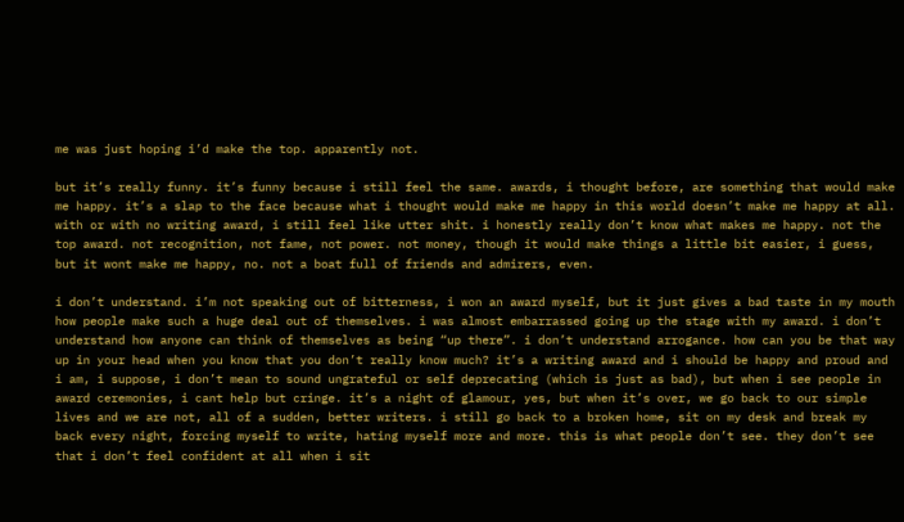me was just hoping i’d make the top. apparently not.

but it’s really funny. it’s funny because i still feel the same. awards, i thought before, are something that would make me happy. it’s a slap to the face because what i thought would make me happy in this world doesn’t make me happy at all. with or with no writing award, i still feel like utter shit. i honestly really don’t know what makes me happy. not the top award. not recognition, not fame, not power. not money, though it would make things a little bit easier, i guess, but it wont make me happy, no. not a boat full of friends and admirers, even.

i don’t understand. i’m not speaking out of bitterness, i won an award myself, but it just gives a bad taste in my mouth how people make such a huge deal out of themselves. i was almost embarrassed going up the stage with my award. i don’t understand how anyone can think of themselves as being “up there”. i don’t understand arrogance. how can you be that way up in your head when you know that you don’t really know much? it’s a writing award and i should be happy and proud and i am, i suppose, i don’t mean to sound ungrateful or self deprecating (which is just as bad), but when i see people in award ceremonies, i cant help but cringe. it’s a night of glamour, yes, but when it’s over, we go back to our simple lives and we are not, all of a sudden, better writers. i still go back to a broken home, sit on my desk and break my back every night, forcing myself to write, hating myself more and more. this is what people don’t see. they don’t see that i don’t feel confident at all when i sit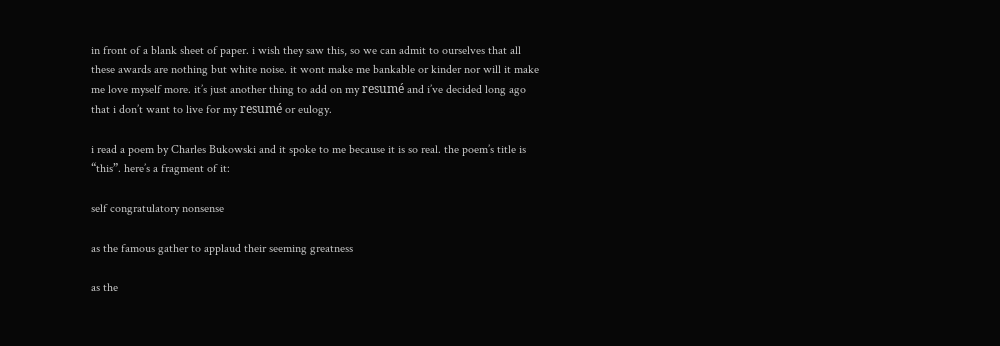in front of a blank sheet of paper. i wish they saw this, so we can admit to ourselves that all these awards are nothing but white noise. it wont make me bankable or kinder nor will it make me love myself more. it’s just another thing to add on my resumé and i’ve decided long ago that i don’t want to live for my resumé or eulogy.

i read a poem by Charles Bukowski and it spoke to me because it is so real. the poem’s title is “this”. here’s a fragment of it:

self congratulatory nonsense

as the famous gather to applaud their seeming greatness

as the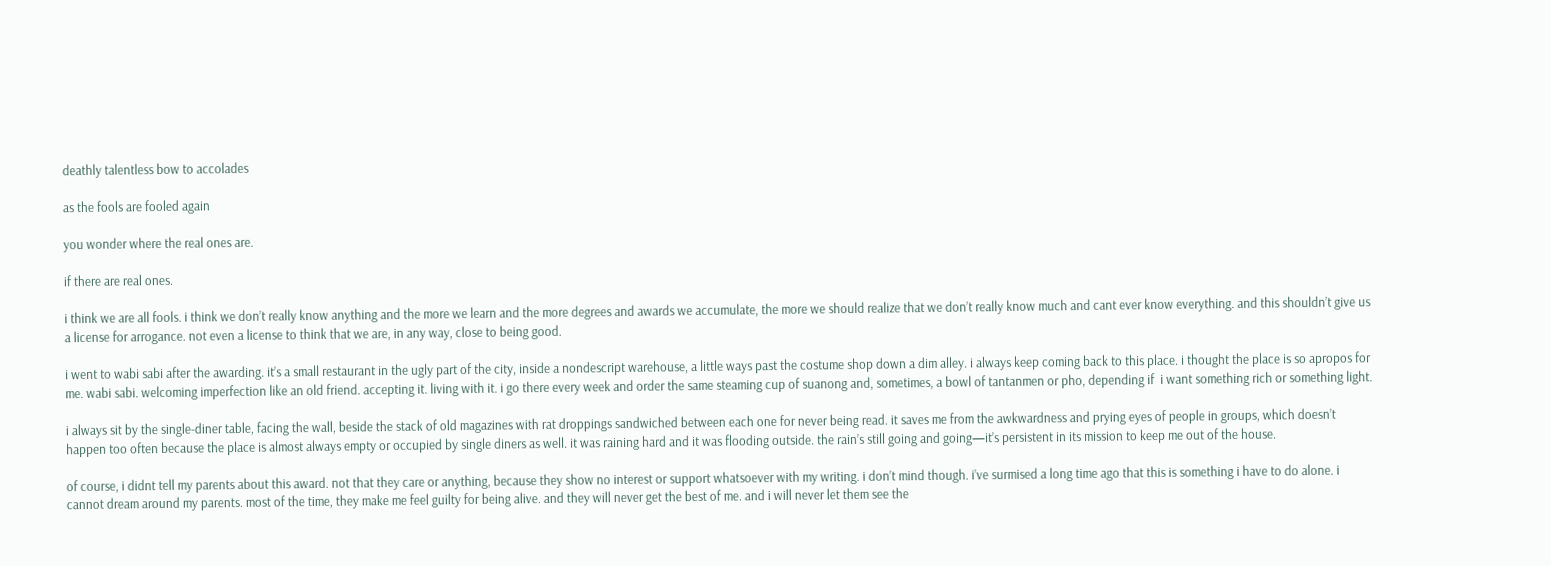deathly talentless bow to accolades

as the fools are fooled again

you wonder where the real ones are.

if there are real ones.

i think we are all fools. i think we don’t really know anything and the more we learn and the more degrees and awards we accumulate, the more we should realize that we don’t really know much and cant ever know everything. and this shouldn’t give us a license for arrogance. not even a license to think that we are, in any way, close to being good.

i went to wabi sabi after the awarding. it’s a small restaurant in the ugly part of the city, inside a nondescript warehouse, a little ways past the costume shop down a dim alley. i always keep coming back to this place. i thought the place is so apropos for me. wabi sabi. welcoming imperfection like an old friend. accepting it. living with it. i go there every week and order the same steaming cup of suanong and, sometimes, a bowl of tantanmen or pho, depending if  i want something rich or something light.

i always sit by the single-diner table, facing the wall, beside the stack of old magazines with rat droppings sandwiched between each one for never being read. it saves me from the awkwardness and prying eyes of people in groups, which doesn’t happen too often because the place is almost always empty or occupied by single diners as well. it was raining hard and it was flooding outside. the rain’s still going and going—it’s persistent in its mission to keep me out of the house.

of course, i didnt tell my parents about this award. not that they care or anything, because they show no interest or support whatsoever with my writing. i don’t mind though. i’ve surmised a long time ago that this is something i have to do alone. i cannot dream around my parents. most of the time, they make me feel guilty for being alive. and they will never get the best of me. and i will never let them see the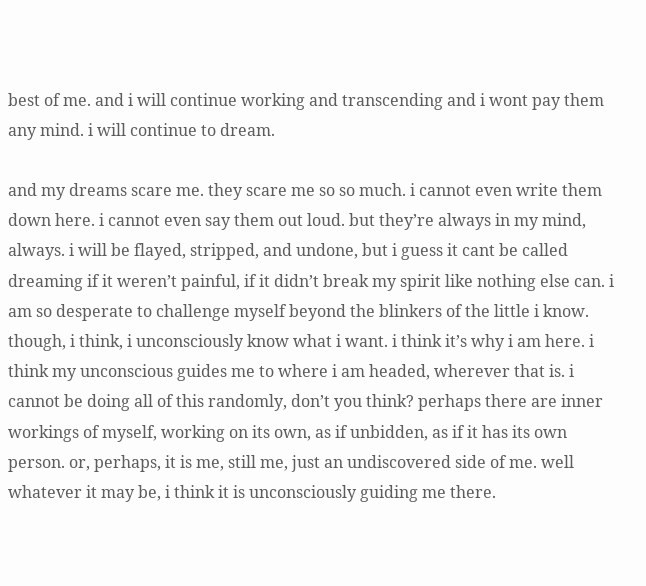best of me. and i will continue working and transcending and i wont pay them any mind. i will continue to dream.

and my dreams scare me. they scare me so so much. i cannot even write them down here. i cannot even say them out loud. but they’re always in my mind, always. i will be flayed, stripped, and undone, but i guess it cant be called dreaming if it weren’t painful, if it didn’t break my spirit like nothing else can. i am so desperate to challenge myself beyond the blinkers of the little i know. though, i think, i unconsciously know what i want. i think it’s why i am here. i think my unconscious guides me to where i am headed, wherever that is. i cannot be doing all of this randomly, don’t you think? perhaps there are inner workings of myself, working on its own, as if unbidden, as if it has its own person. or, perhaps, it is me, still me, just an undiscovered side of me. well whatever it may be, i think it is unconsciously guiding me there.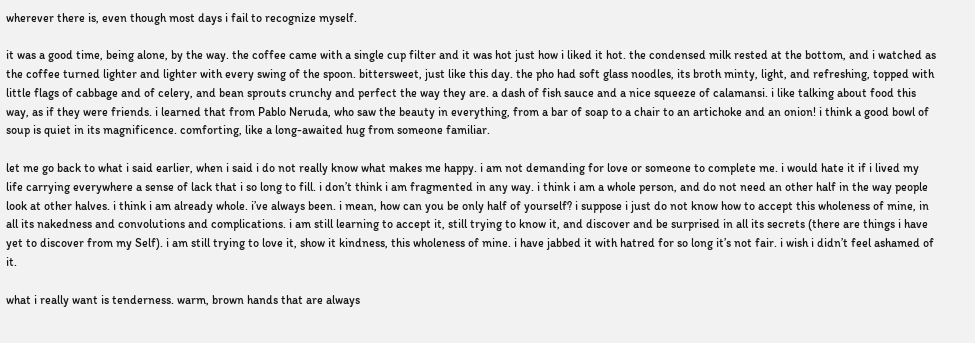wherever there is, even though most days i fail to recognize myself.

it was a good time, being alone, by the way. the coffee came with a single cup filter and it was hot just how i liked it hot. the condensed milk rested at the bottom, and i watched as the coffee turned lighter and lighter with every swing of the spoon. bittersweet, just like this day. the pho had soft glass noodles, its broth minty, light, and refreshing, topped with little flags of cabbage and of celery, and bean sprouts crunchy and perfect the way they are. a dash of fish sauce and a nice squeeze of calamansi. i like talking about food this way, as if they were friends. i learned that from Pablo Neruda, who saw the beauty in everything, from a bar of soap to a chair to an artichoke and an onion! i think a good bowl of soup is quiet in its magnificence. comforting, like a long-awaited hug from someone familiar.

let me go back to what i said earlier, when i said i do not really know what makes me happy. i am not demanding for love or someone to complete me. i would hate it if i lived my life carrying everywhere a sense of lack that i so long to fill. i don’t think i am fragmented in any way. i think i am a whole person, and do not need an other half in the way people look at other halves. i think i am already whole. i’ve always been. i mean, how can you be only half of yourself? i suppose i just do not know how to accept this wholeness of mine, in all its nakedness and convolutions and complications. i am still learning to accept it, still trying to know it, and discover and be surprised in all its secrets (there are things i have yet to discover from my Self). i am still trying to love it, show it kindness, this wholeness of mine. i have jabbed it with hatred for so long it’s not fair. i wish i didn’t feel ashamed of it.

what i really want is tenderness. warm, brown hands that are always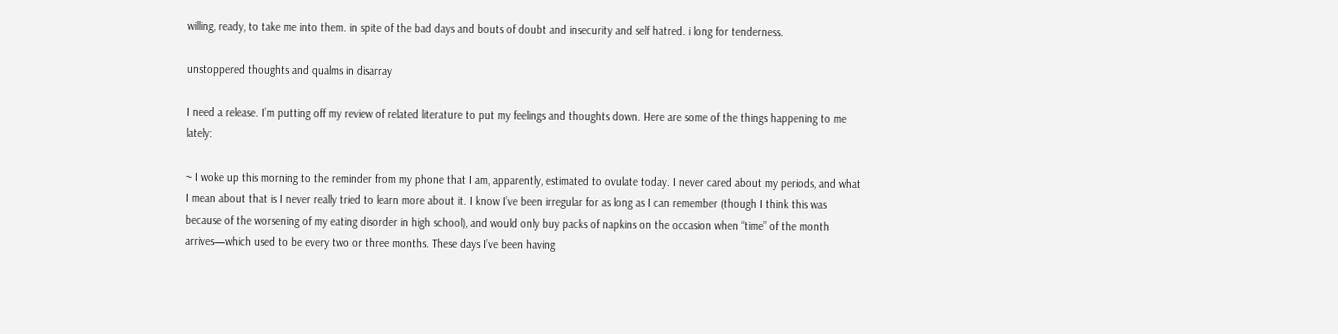willing, ready, to take me into them. in spite of the bad days and bouts of doubt and insecurity and self hatred. i long for tenderness.

unstoppered thoughts and qualms in disarray

I need a release. I’m putting off my review of related literature to put my feelings and thoughts down. Here are some of the things happening to me lately:

~ I woke up this morning to the reminder from my phone that I am, apparently, estimated to ovulate today. I never cared about my periods, and what I mean about that is I never really tried to learn more about it. I know I’ve been irregular for as long as I can remember (though I think this was because of the worsening of my eating disorder in high school), and would only buy packs of napkins on the occasion when “time” of the month arrives—which used to be every two or three months. These days I’ve been having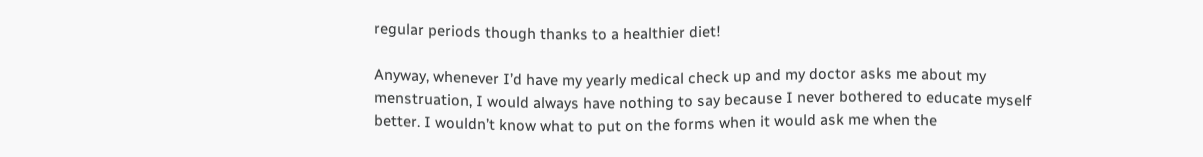regular periods though thanks to a healthier diet!

Anyway, whenever I’d have my yearly medical check up and my doctor asks me about my menstruation, I would always have nothing to say because I never bothered to educate myself better. I wouldn’t know what to put on the forms when it would ask me when the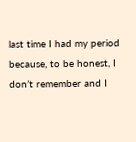last time I had my period because, to be honest, I don’t remember and I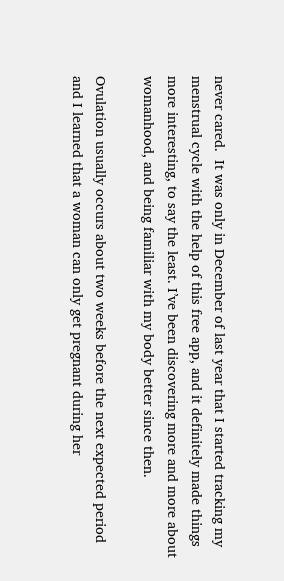never cared.  It was only in December of last year that I started tracking my menstrual cycle with the help of this free app, and it definitely made things more interesting, to say the least. I’ve been discovering more and more about womanhood, and being familiar with my body better since then.

Ovulation usually occurs about two weeks before the next expected period and I learned that a woman can only get pregnant during her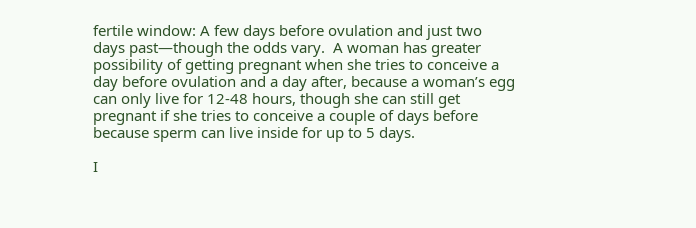fertile window: A few days before ovulation and just two days past—though the odds vary.  A woman has greater possibility of getting pregnant when she tries to conceive a day before ovulation and a day after, because a woman’s egg can only live for 12-48 hours, though she can still get pregnant if she tries to conceive a couple of days before because sperm can live inside for up to 5 days.

I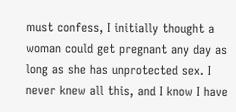must confess, I initially thought a woman could get pregnant any day as long as she has unprotected sex. I never knew all this, and I know I have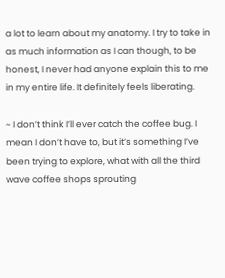a lot to learn about my anatomy. I try to take in as much information as I can though, to be honest, I never had anyone explain this to me in my entire life. It definitely feels liberating.

~ I don’t think I’ll ever catch the coffee bug. I mean I don’t have to, but it’s something I’ve been trying to explore, what with all the third wave coffee shops sprouting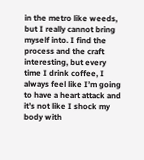in the metro like weeds, but I really cannot bring myself into. I find the process and the craft interesting, but every time I drink coffee, I always feel like I’m going to have a heart attack and it’s not like I shock my body with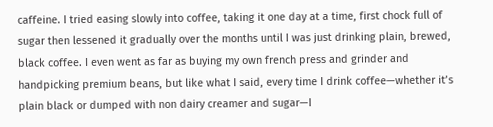caffeine. I tried easing slowly into coffee, taking it one day at a time, first chock full of sugar then lessened it gradually over the months until I was just drinking plain, brewed, black coffee. I even went as far as buying my own french press and grinder and handpicking premium beans, but like what I said, every time I drink coffee—whether it’s plain black or dumped with non dairy creamer and sugar—I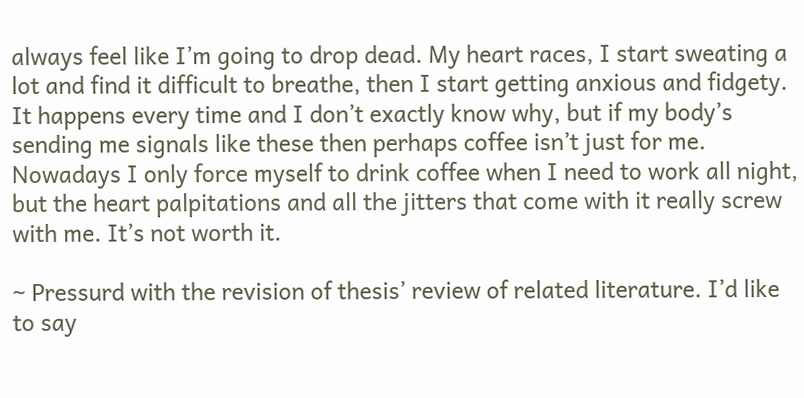always feel like I’m going to drop dead. My heart races, I start sweating a lot and find it difficult to breathe, then I start getting anxious and fidgety. It happens every time and I don’t exactly know why, but if my body’s sending me signals like these then perhaps coffee isn’t just for me. Nowadays I only force myself to drink coffee when I need to work all night, but the heart palpitations and all the jitters that come with it really screw with me. It’s not worth it.

~ Pressurd with the revision of thesis’ review of related literature. I’d like to say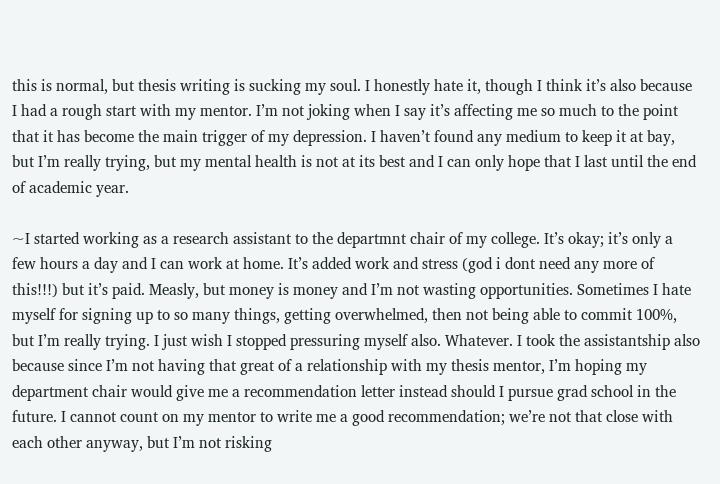this is normal, but thesis writing is sucking my soul. I honestly hate it, though I think it’s also because I had a rough start with my mentor. I’m not joking when I say it’s affecting me so much to the point that it has become the main trigger of my depression. I haven’t found any medium to keep it at bay, but I’m really trying, but my mental health is not at its best and I can only hope that I last until the end of academic year.

~I started working as a research assistant to the departmnt chair of my college. It’s okay; it’s only a few hours a day and I can work at home. It’s added work and stress (god i dont need any more of this!!!) but it’s paid. Measly, but money is money and I’m not wasting opportunities. Sometimes I hate myself for signing up to so many things, getting overwhelmed, then not being able to commit 100%, but I’m really trying. I just wish I stopped pressuring myself also. Whatever. I took the assistantship also because since I’m not having that great of a relationship with my thesis mentor, I’m hoping my department chair would give me a recommendation letter instead should I pursue grad school in the future. I cannot count on my mentor to write me a good recommendation; we’re not that close with each other anyway, but I’m not risking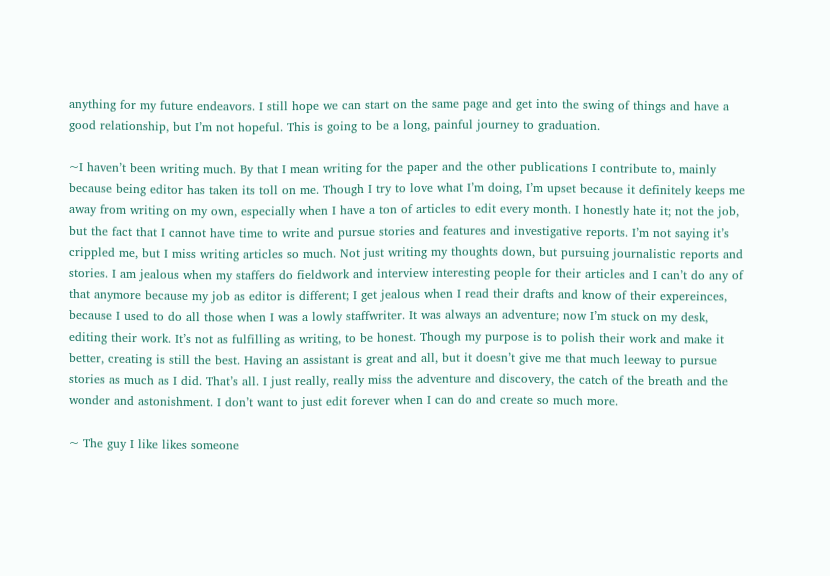anything for my future endeavors. I still hope we can start on the same page and get into the swing of things and have a good relationship, but I’m not hopeful. This is going to be a long, painful journey to graduation.

~I haven’t been writing much. By that I mean writing for the paper and the other publications I contribute to, mainly because being editor has taken its toll on me. Though I try to love what I’m doing, I’m upset because it definitely keeps me away from writing on my own, especially when I have a ton of articles to edit every month. I honestly hate it; not the job, but the fact that I cannot have time to write and pursue stories and features and investigative reports. I’m not saying it’s crippled me, but I miss writing articles so much. Not just writing my thoughts down, but pursuing journalistic reports and stories. I am jealous when my staffers do fieldwork and interview interesting people for their articles and I can’t do any of that anymore because my job as editor is different; I get jealous when I read their drafts and know of their expereinces, because I used to do all those when I was a lowly staffwriter. It was always an adventure; now I’m stuck on my desk, editing their work. It’s not as fulfilling as writing, to be honest. Though my purpose is to polish their work and make it better, creating is still the best. Having an assistant is great and all, but it doesn’t give me that much leeway to pursue stories as much as I did. That’s all. I just really, really miss the adventure and discovery, the catch of the breath and the wonder and astonishment. I don’t want to just edit forever when I can do and create so much more.

~ The guy I like likes someone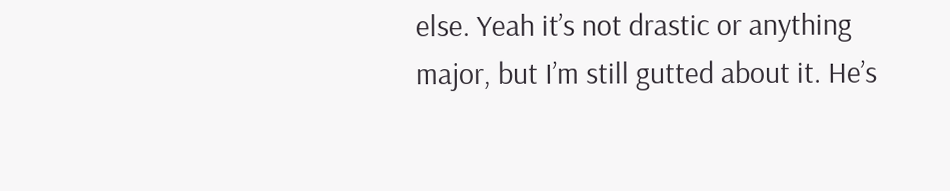else. Yeah it’s not drastic or anything major, but I’m still gutted about it. He’s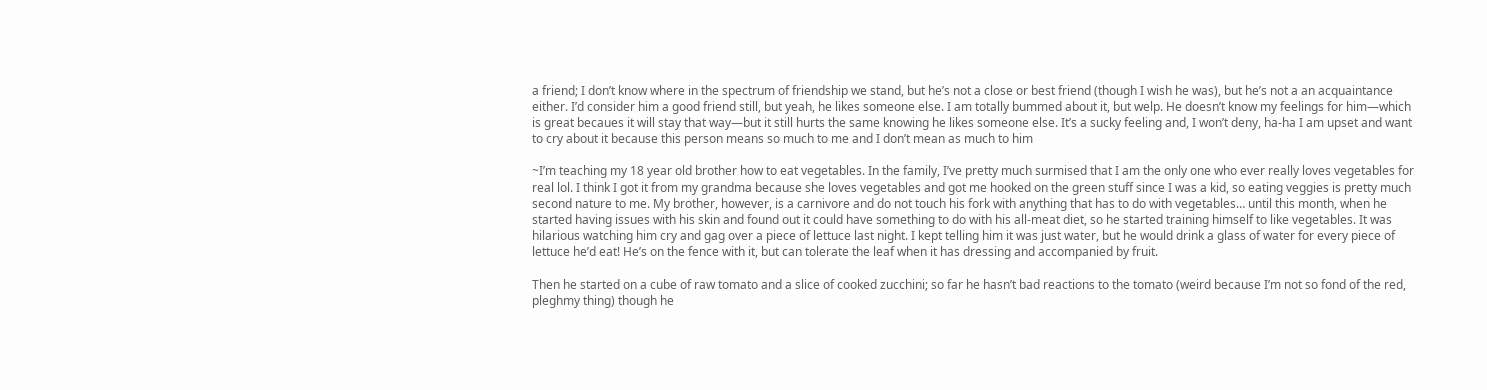a friend; I don’t know where in the spectrum of friendship we stand, but he’s not a close or best friend (though I wish he was), but he’s not a an acquaintance either. I’d consider him a good friend still, but yeah, he likes someone else. I am totally bummed about it, but welp. He doesn’t know my feelings for him—which is great becaues it will stay that way—but it still hurts the same knowing he likes someone else. It’s a sucky feeling and, I won’t deny, ha-ha I am upset and want to cry about it because this person means so much to me and I don’t mean as much to him

~I’m teaching my 18 year old brother how to eat vegetables. In the family, I’ve pretty much surmised that I am the only one who ever really loves vegetables for real lol. I think I got it from my grandma because she loves vegetables and got me hooked on the green stuff since I was a kid, so eating veggies is pretty much second nature to me. My brother, however, is a carnivore and do not touch his fork with anything that has to do with vegetables… until this month, when he started having issues with his skin and found out it could have something to do with his all-meat diet, so he started training himself to like vegetables. It was hilarious watching him cry and gag over a piece of lettuce last night. I kept telling him it was just water, but he would drink a glass of water for every piece of lettuce he’d eat! He’s on the fence with it, but can tolerate the leaf when it has dressing and accompanied by fruit.

Then he started on a cube of raw tomato and a slice of cooked zucchini; so far he hasn’t bad reactions to the tomato (weird because I’m not so fond of the red, pleghmy thing) though he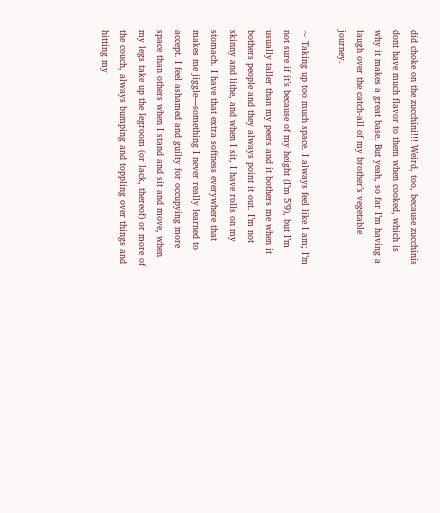did choke on the zucchini!!! Weird, too, because zucchinis dont have much flavor to them when cooked, which is why it makes a great base. But yeah, so far I’m having a laugh over the catch-all of my brother’s vegetable journey.

~ Taking up too much space. I always feel like I am; I’m not sure if it’s because of my height (I’m 5’9), but I’m usually taller than my peers and it bothers me when it bothers people and they always point it out. I’m not skinny and lithe, and when I sit, I have rolls on my stomach. I have that extra softness everywhere that makes me jiggle—something I never really learned to accept. I feel ashamed and guilty for occupying more space than others when I stand and sit and move, when my legs take up the legroom (or lack, thereof) or more of the couch, always bumping and toppling over things and hitting my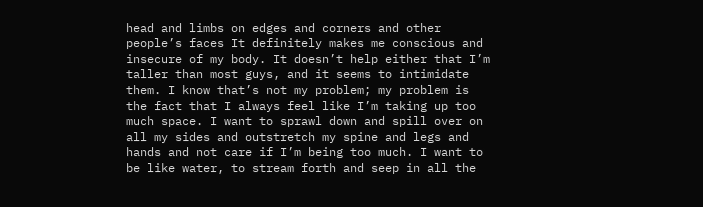head and limbs on edges and corners and other people’s faces It definitely makes me conscious and insecure of my body. It doesn’t help either that I’m taller than most guys, and it seems to intimidate them. I know that’s not my problem; my problem is the fact that I always feel like I’m taking up too much space. I want to sprawl down and spill over on all my sides and outstretch my spine and legs and hands and not care if I’m being too much. I want to be like water, to stream forth and seep in all the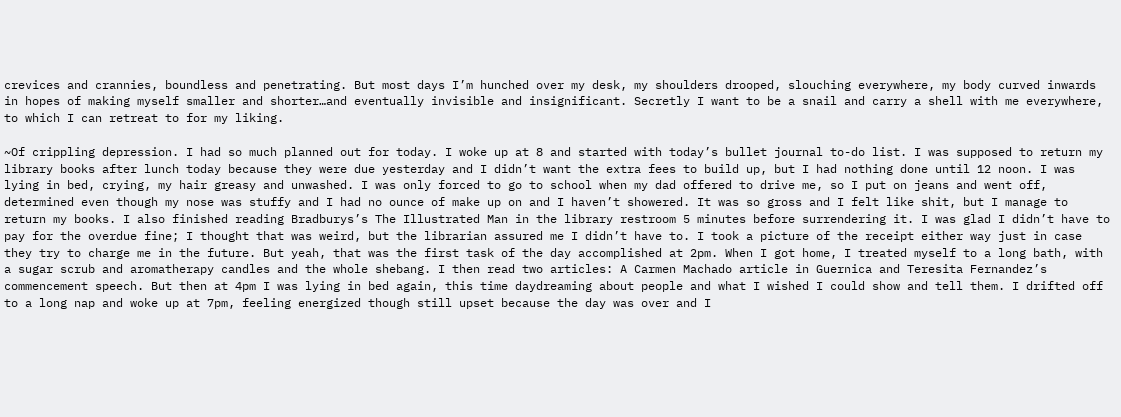crevices and crannies, boundless and penetrating. But most days I’m hunched over my desk, my shoulders drooped, slouching everywhere, my body curved inwards in hopes of making myself smaller and shorter…and eventually invisible and insignificant. Secretly I want to be a snail and carry a shell with me everywhere, to which I can retreat to for my liking.

~Of crippling depression. I had so much planned out for today. I woke up at 8 and started with today’s bullet journal to-do list. I was supposed to return my library books after lunch today because they were due yesterday and I didn’t want the extra fees to build up, but I had nothing done until 12 noon. I was lying in bed, crying, my hair greasy and unwashed. I was only forced to go to school when my dad offered to drive me, so I put on jeans and went off, determined even though my nose was stuffy and I had no ounce of make up on and I haven’t showered. It was so gross and I felt like shit, but I manage to return my books. I also finished reading Bradburys’s The Illustrated Man in the library restroom 5 minutes before surrendering it. I was glad I didn’t have to pay for the overdue fine; I thought that was weird, but the librarian assured me I didn’t have to. I took a picture of the receipt either way just in case they try to charge me in the future. But yeah, that was the first task of the day accomplished at 2pm. When I got home, I treated myself to a long bath, with a sugar scrub and aromatherapy candles and the whole shebang. I then read two articles: A Carmen Machado article in Guernica and Teresita Fernandez’s commencement speech. But then at 4pm I was lying in bed again, this time daydreaming about people and what I wished I could show and tell them. I drifted off to a long nap and woke up at 7pm, feeling energized though still upset because the day was over and I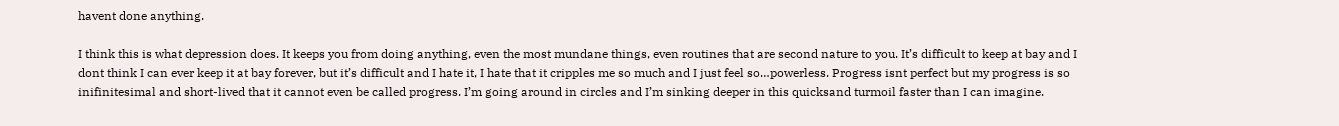havent done anything.

I think this is what depression does. It keeps you from doing anything, even the most mundane things, even routines that are second nature to you. It’s difficult to keep at bay and I dont think I can ever keep it at bay forever, but it’s difficult and I hate it, I hate that it cripples me so much and I just feel so…powerless. Progress isnt perfect but my progress is so inifinitesimal and short-lived that it cannot even be called progress. I’m going around in circles and I’m sinking deeper in this quicksand turmoil faster than I can imagine.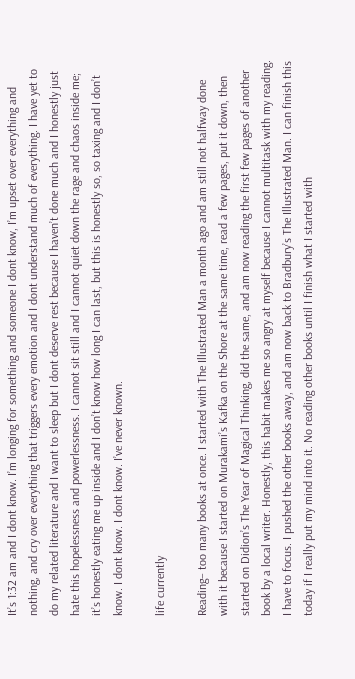It’s 1:32 am and I dont know. I’m longing for something and someone I dont know, I’m upset over everything and nothing, and cry over everything that triggers every emotion and I dont understand much of everything. I have yet to do my related literature and I want to sleep but I dont deserve rest because I haven’t done much and I honestly just hate this hopelessness and powerlessness. I cannot sit still and I cannot quiet down the rage and chaos inside me; it’s honestly eating me up inside and I don’t know how long I can last, but this is honestly so, so taxing and I don’t know. I dont know. I dont know. I’ve never known.

life currently

Reading– too many books at once. I started with The Illustrated Man a month ago and am still not halfway done with it because I started on Murakami’s Kafka on the Shore at the same time, read a few pages, put it down, then started on Didion’s The Year of Magical Thinking, did the same, and am now reading the first few pages of another book by a local writer. Honestly, this habit makes me so angry at myself because I cannot multitask with my reading. I have to focus. I pushed the other books away, and am now back to Bradbury’s The Illustrated Man. I can finish this today if I really put my mind into it. No reading other books until I finish what I started with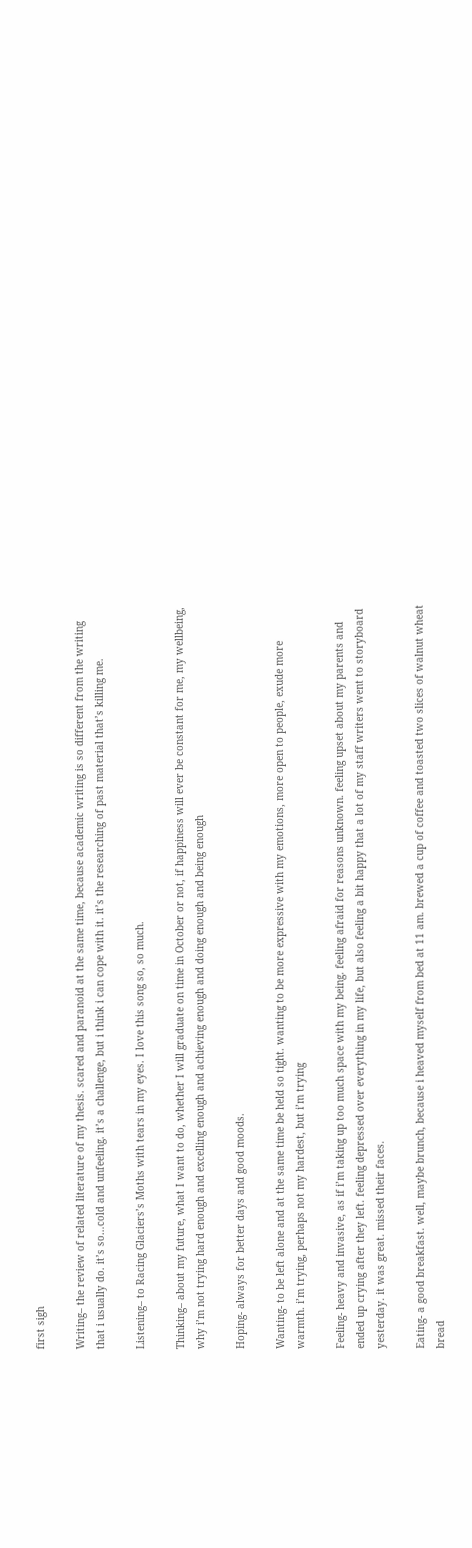first sigh

Writing– the review of related literature of my thesis. scared and paranoid at the same time, because academic writing is so different from the writing that i usually do. it’s so…cold and unfeeling. it’s a challenge, but i think i can cope with it. it’s the researching of past material that’s killing me.

Listening– to Racing Glaciers’s Moths with tears in my eyes. I love this song so, so much.

Thinking– about my future, what I want to do, whether I will graduate on time in October or not, if happiness will ever be constant for me, my wellbeing, why i’m not trying hard enough and excelling enough and achieving enough and doing enough and being enough

Hoping- always for better days and good moods.

Wanting- to be left alone and at the same time be held so tight. wanting to be more expressive with my emotions, more open to people, exude more warmth. i’m trying, perhaps not my hardest, but i’m trying

Feeling- heavy and invasive, as if i’m taking up too much space with my being. feeling afraid for reasons unknown. feeling upset about my parents and ended up crying after they left. feeling depressed over everything in my life, but also feeling a bit happy that a lot of my staff writers went to storyboard yesterday. it was great. missed their faces.

Eating- a good breakfast. well, maybe brunch, because i heaved myself from bed at 11 am. brewed a cup of coffee and toasted two slices of walnut wheat bread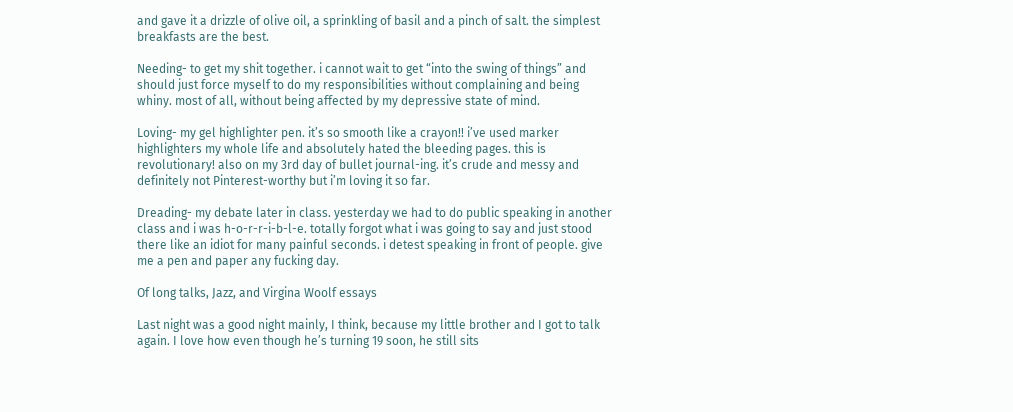and gave it a drizzle of olive oil, a sprinkling of basil and a pinch of salt. the simplest breakfasts are the best.

Needing- to get my shit together. i cannot wait to get “into the swing of things” and should just force myself to do my responsibilities without complaining and being whiny. most of all, without being affected by my depressive state of mind.

Loving- my gel highlighter pen. it’s so smooth like a crayon!! i’ve used marker highlighters my whole life and absolutely hated the bleeding pages. this is revolutionary! also on my 3rd day of bullet journal-ing. it’s crude and messy and definitely not Pinterest-worthy but i’m loving it so far.

Dreading- my debate later in class. yesterday we had to do public speaking in another class and i was h-o-r-r-i-b-l-e. totally forgot what i was going to say and just stood there like an idiot for many painful seconds. i detest speaking in front of people. give me a pen and paper any fucking day.

Of long talks, Jazz, and Virgina Woolf essays

Last night was a good night mainly, I think, because my little brother and I got to talk again. I love how even though he’s turning 19 soon, he still sits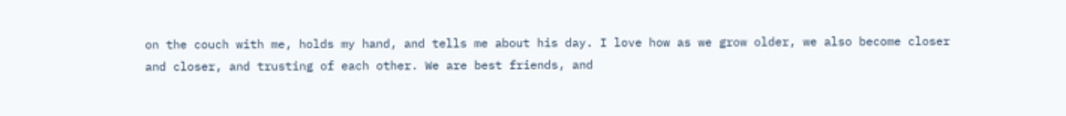on the couch with me, holds my hand, and tells me about his day. I love how as we grow older, we also become closer and closer, and trusting of each other. We are best friends, and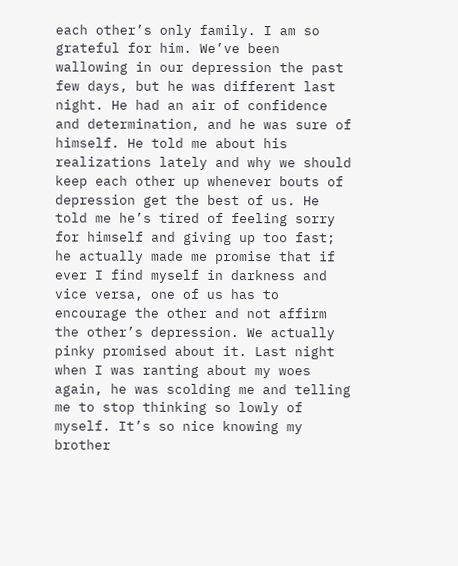each other’s only family. I am so grateful for him. We’ve been wallowing in our depression the past few days, but he was different last night. He had an air of confidence and determination, and he was sure of himself. He told me about his realizations lately and why we should keep each other up whenever bouts of depression get the best of us. He told me he’s tired of feeling sorry for himself and giving up too fast; he actually made me promise that if ever I find myself in darkness and vice versa, one of us has to encourage the other and not affirm the other’s depression. We actually pinky promised about it. Last night when I was ranting about my woes again, he was scolding me and telling me to stop thinking so lowly of myself. It’s so nice knowing my brother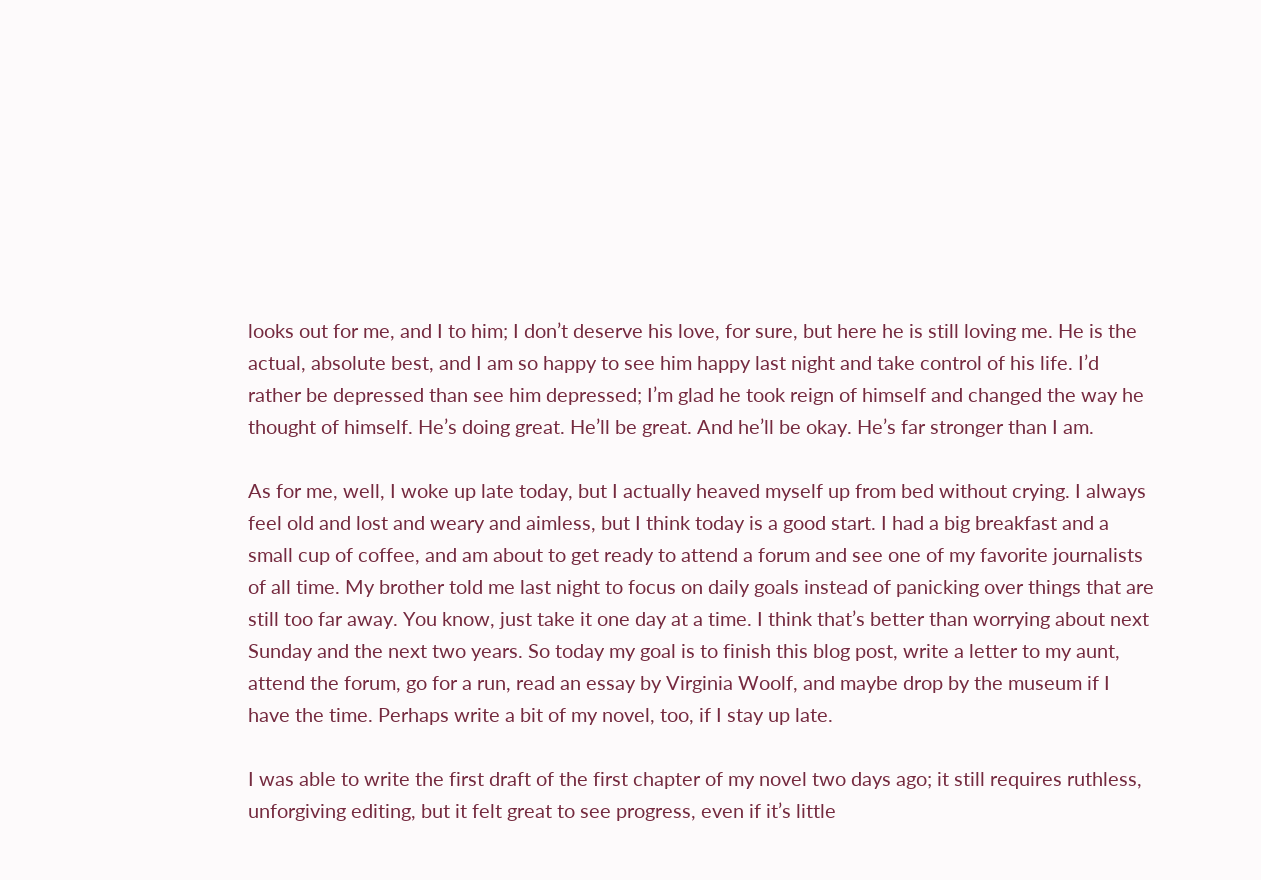looks out for me, and I to him; I don’t deserve his love, for sure, but here he is still loving me. He is the actual, absolute best, and I am so happy to see him happy last night and take control of his life. I’d rather be depressed than see him depressed; I’m glad he took reign of himself and changed the way he thought of himself. He’s doing great. He’ll be great. And he’ll be okay. He’s far stronger than I am.

As for me, well, I woke up late today, but I actually heaved myself up from bed without crying. I always feel old and lost and weary and aimless, but I think today is a good start. I had a big breakfast and a small cup of coffee, and am about to get ready to attend a forum and see one of my favorite journalists of all time. My brother told me last night to focus on daily goals instead of panicking over things that are still too far away. You know, just take it one day at a time. I think that’s better than worrying about next Sunday and the next two years. So today my goal is to finish this blog post, write a letter to my aunt, attend the forum, go for a run, read an essay by Virginia Woolf, and maybe drop by the museum if I have the time. Perhaps write a bit of my novel, too, if I stay up late.

I was able to write the first draft of the first chapter of my novel two days ago; it still requires ruthless, unforgiving editing, but it felt great to see progress, even if it’s little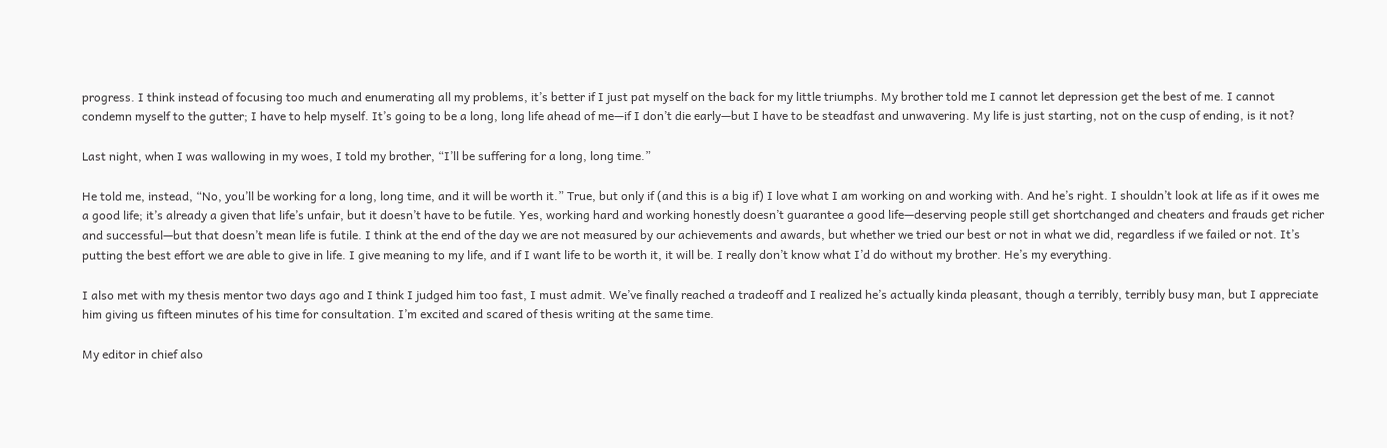progress. I think instead of focusing too much and enumerating all my problems, it’s better if I just pat myself on the back for my little triumphs. My brother told me I cannot let depression get the best of me. I cannot condemn myself to the gutter; I have to help myself. It’s going to be a long, long life ahead of me—if I don’t die early—but I have to be steadfast and unwavering. My life is just starting, not on the cusp of ending, is it not?

Last night, when I was wallowing in my woes, I told my brother, “I’ll be suffering for a long, long time.”

He told me, instead, “No, you’ll be working for a long, long time, and it will be worth it.” True, but only if (and this is a big if) I love what I am working on and working with. And he’s right. I shouldn’t look at life as if it owes me a good life; it’s already a given that life’s unfair, but it doesn’t have to be futile. Yes, working hard and working honestly doesn’t guarantee a good life—deserving people still get shortchanged and cheaters and frauds get richer and successful—but that doesn’t mean life is futile. I think at the end of the day we are not measured by our achievements and awards, but whether we tried our best or not in what we did, regardless if we failed or not. It’s putting the best effort we are able to give in life. I give meaning to my life, and if I want life to be worth it, it will be. I really don’t know what I’d do without my brother. He’s my everything.

I also met with my thesis mentor two days ago and I think I judged him too fast, I must admit. We’ve finally reached a tradeoff and I realized he’s actually kinda pleasant, though a terribly, terribly busy man, but I appreciate him giving us fifteen minutes of his time for consultation. I’m excited and scared of thesis writing at the same time.

My editor in chief also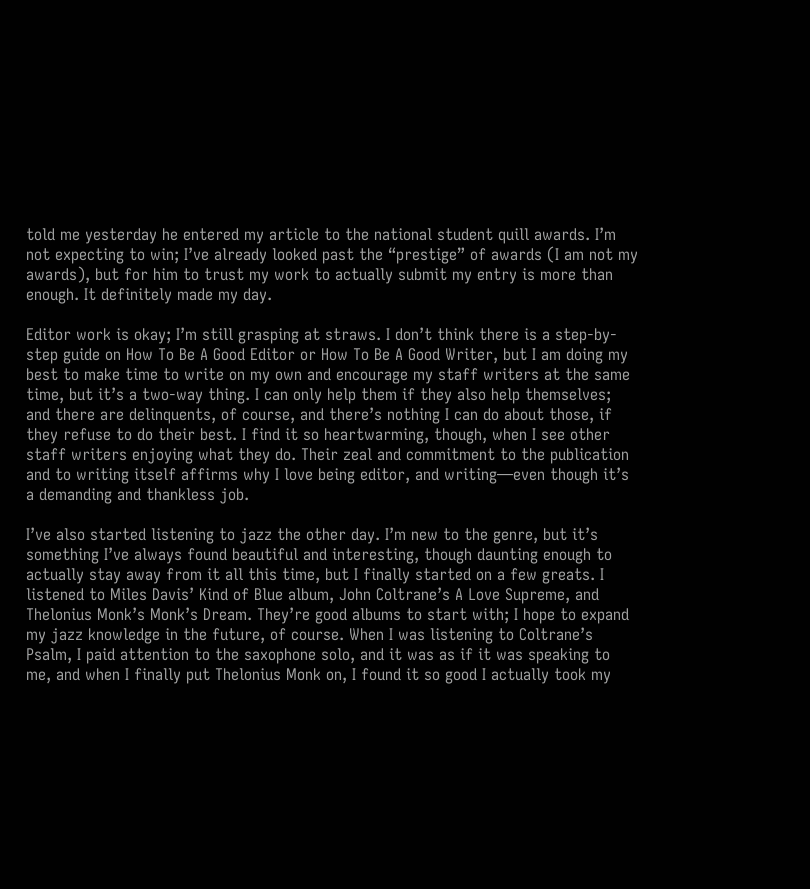told me yesterday he entered my article to the national student quill awards. I’m not expecting to win; I’ve already looked past the “prestige” of awards (I am not my awards), but for him to trust my work to actually submit my entry is more than enough. It definitely made my day.

Editor work is okay; I’m still grasping at straws. I don’t think there is a step-by-step guide on How To Be A Good Editor or How To Be A Good Writer, but I am doing my best to make time to write on my own and encourage my staff writers at the same time, but it’s a two-way thing. I can only help them if they also help themselves; and there are delinquents, of course, and there’s nothing I can do about those, if they refuse to do their best. I find it so heartwarming, though, when I see other staff writers enjoying what they do. Their zeal and commitment to the publication and to writing itself affirms why I love being editor, and writing—even though it’s a demanding and thankless job.

I’ve also started listening to jazz the other day. I’m new to the genre, but it’s something I’ve always found beautiful and interesting, though daunting enough to actually stay away from it all this time, but I finally started on a few greats. I listened to Miles Davis’ Kind of Blue album, John Coltrane’s A Love Supreme, and Thelonius Monk’s Monk’s Dream. They’re good albums to start with; I hope to expand my jazz knowledge in the future, of course. When I was listening to Coltrane’s Psalm, I paid attention to the saxophone solo, and it was as if it was speaking to me, and when I finally put Thelonius Monk on, I found it so good I actually took my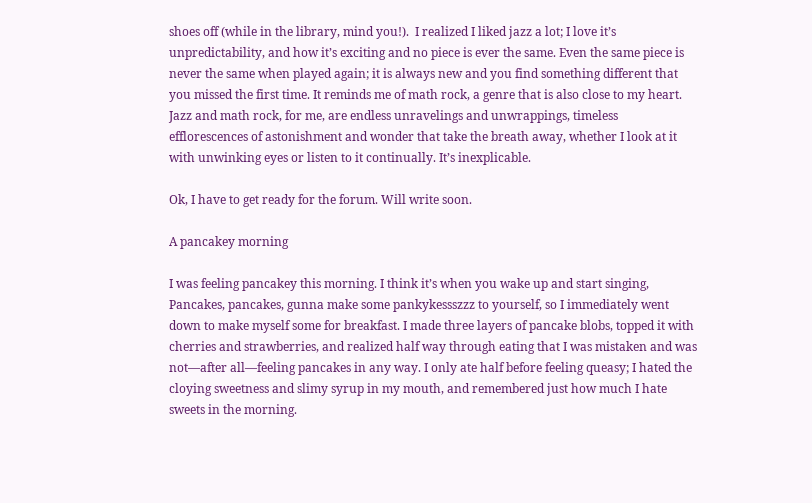shoes off (while in the library, mind you!).  I realized I liked jazz a lot; I love it’s unpredictability, and how it’s exciting and no piece is ever the same. Even the same piece is never the same when played again; it is always new and you find something different that you missed the first time. It reminds me of math rock, a genre that is also close to my heart. Jazz and math rock, for me, are endless unravelings and unwrappings, timeless efflorescences of astonishment and wonder that take the breath away, whether I look at it with unwinking eyes or listen to it continually. It’s inexplicable.

Ok, I have to get ready for the forum. Will write soon.

A pancakey morning

I was feeling pancakey this morning. I think it’s when you wake up and start singing, Pancakes, pancakes, gunna make some pankykessszzz to yourself, so I immediately went down to make myself some for breakfast. I made three layers of pancake blobs, topped it with cherries and strawberries, and realized half way through eating that I was mistaken and was not—after all—feeling pancakes in any way. I only ate half before feeling queasy; I hated the cloying sweetness and slimy syrup in my mouth, and remembered just how much I hate sweets in the morning.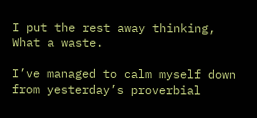I put the rest away thinking, What a waste.

I’ve managed to calm myself down from yesterday’s proverbial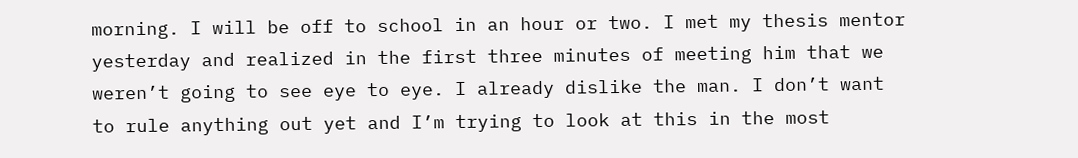morning. I will be off to school in an hour or two. I met my thesis mentor yesterday and realized in the first three minutes of meeting him that we weren’t going to see eye to eye. I already dislike the man. I don’t want to rule anything out yet and I’m trying to look at this in the most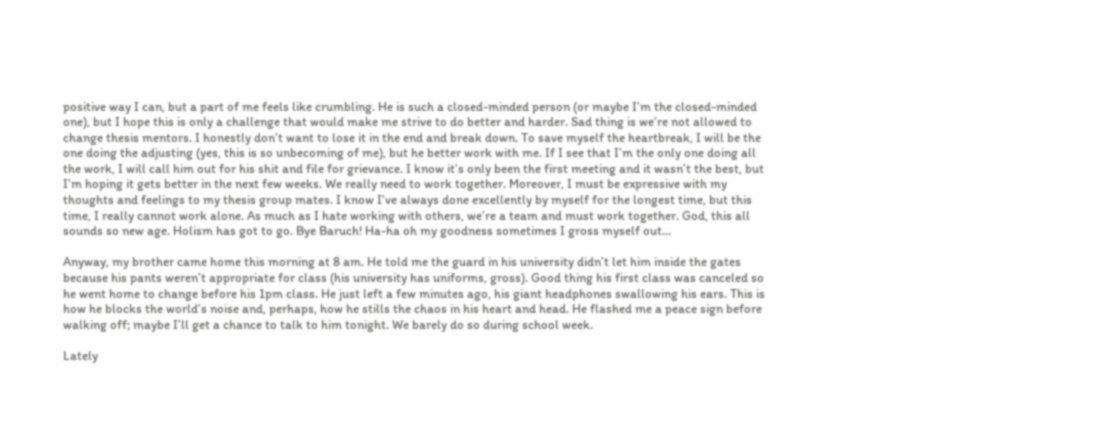positive way I can, but a part of me feels like crumbling. He is such a closed-minded person (or maybe I’m the closed-minded one), but I hope this is only a challenge that would make me strive to do better and harder. Sad thing is we’re not allowed to change thesis mentors. I honestly don’t want to lose it in the end and break down. To save myself the heartbreak, I will be the one doing the adjusting (yes, this is so unbecoming of me), but he better work with me. If I see that I’m the only one doing all the work, I will call him out for his shit and file for grievance. I know it’s only been the first meeting and it wasn’t the best, but I’m hoping it gets better in the next few weeks. We really need to work together. Moreover, I must be expressive with my thoughts and feelings to my thesis group mates. I know I’ve always done excellently by myself for the longest time, but this time, I really cannot work alone. As much as I hate working with others, we’re a team and must work together. God, this all sounds so new age. Holism has got to go. Bye Baruch! Ha-ha oh my goodness sometimes I gross myself out…

Anyway, my brother came home this morning at 8 am. He told me the guard in his university didn’t let him inside the gates because his pants weren’t appropriate for class (his university has uniforms, gross). Good thing his first class was canceled so he went home to change before his 1pm class. He just left a few minutes ago, his giant headphones swallowing his ears. This is how he blocks the world’s noise and, perhaps, how he stills the chaos in his heart and head. He flashed me a peace sign before walking off; maybe I’ll get a chance to talk to him tonight. We barely do so during school week.

Lately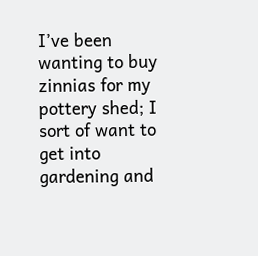I’ve been wanting to buy zinnias for my pottery shed; I sort of want to get into gardening and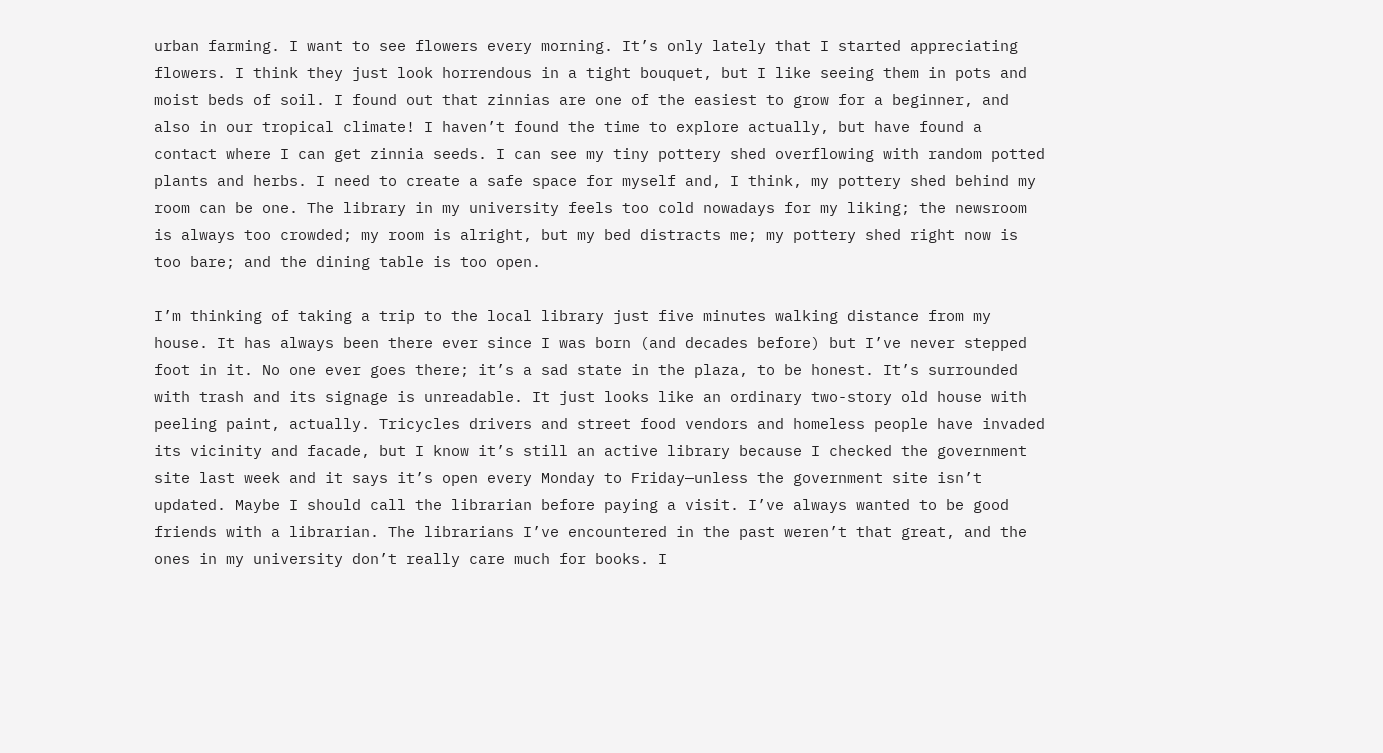urban farming. I want to see flowers every morning. It’s only lately that I started appreciating flowers. I think they just look horrendous in a tight bouquet, but I like seeing them in pots and moist beds of soil. I found out that zinnias are one of the easiest to grow for a beginner, and also in our tropical climate! I haven’t found the time to explore actually, but have found a contact where I can get zinnia seeds. I can see my tiny pottery shed overflowing with random potted plants and herbs. I need to create a safe space for myself and, I think, my pottery shed behind my room can be one. The library in my university feels too cold nowadays for my liking; the newsroom is always too crowded; my room is alright, but my bed distracts me; my pottery shed right now is too bare; and the dining table is too open.

I’m thinking of taking a trip to the local library just five minutes walking distance from my house. It has always been there ever since I was born (and decades before) but I’ve never stepped foot in it. No one ever goes there; it’s a sad state in the plaza, to be honest. It’s surrounded with trash and its signage is unreadable. It just looks like an ordinary two-story old house with peeling paint, actually. Tricycles drivers and street food vendors and homeless people have invaded its vicinity and facade, but I know it’s still an active library because I checked the government site last week and it says it’s open every Monday to Friday—unless the government site isn’t updated. Maybe I should call the librarian before paying a visit. I’ve always wanted to be good friends with a librarian. The librarians I’ve encountered in the past weren’t that great, and the ones in my university don’t really care much for books. I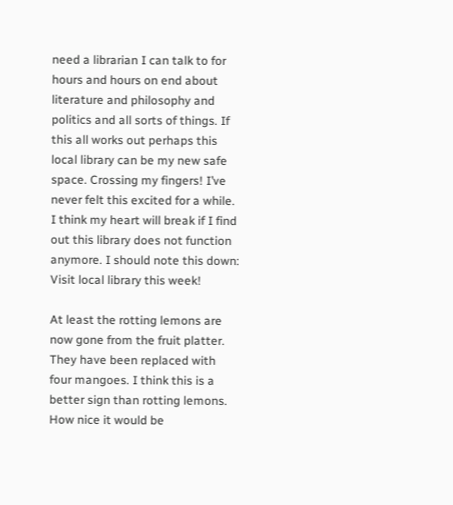need a librarian I can talk to for hours and hours on end about literature and philosophy and politics and all sorts of things. If this all works out perhaps this local library can be my new safe space. Crossing my fingers! I’ve never felt this excited for a while. I think my heart will break if I find out this library does not function anymore. I should note this down: Visit local library this week!

At least the rotting lemons are now gone from the fruit platter. They have been replaced with four mangoes. I think this is a better sign than rotting lemons. How nice it would be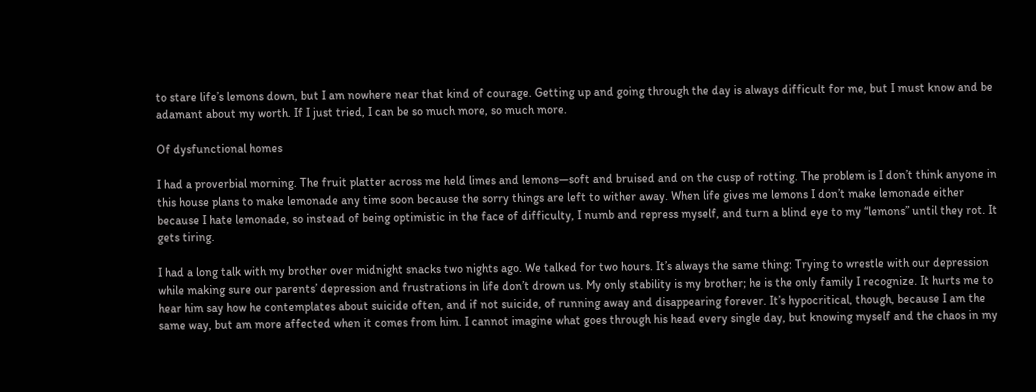to stare life’s lemons down, but I am nowhere near that kind of courage. Getting up and going through the day is always difficult for me, but I must know and be adamant about my worth. If I just tried, I can be so much more, so much more.

Of dysfunctional homes

I had a proverbial morning. The fruit platter across me held limes and lemons—soft and bruised and on the cusp of rotting. The problem is I don’t think anyone in this house plans to make lemonade any time soon because the sorry things are left to wither away. When life gives me lemons I don’t make lemonade either because I hate lemonade, so instead of being optimistic in the face of difficulty, I numb and repress myself, and turn a blind eye to my “lemons” until they rot. It gets tiring.

I had a long talk with my brother over midnight snacks two nights ago. We talked for two hours. It’s always the same thing: Trying to wrestle with our depression while making sure our parents’ depression and frustrations in life don’t drown us. My only stability is my brother; he is the only family I recognize. It hurts me to hear him say how he contemplates about suicide often, and if not suicide, of running away and disappearing forever. It’s hypocritical, though, because I am the same way, but am more affected when it comes from him. I cannot imagine what goes through his head every single day, but knowing myself and the chaos in my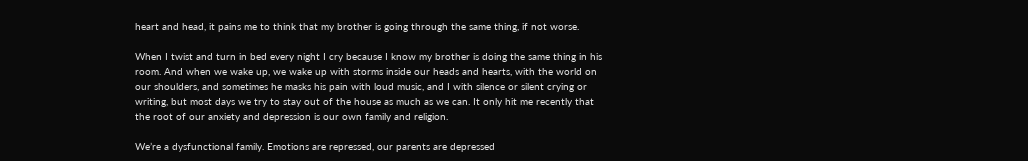heart and head, it pains me to think that my brother is going through the same thing, if not worse.

When I twist and turn in bed every night I cry because I know my brother is doing the same thing in his room. And when we wake up, we wake up with storms inside our heads and hearts, with the world on our shoulders, and sometimes he masks his pain with loud music, and I with silence or silent crying or writing, but most days we try to stay out of the house as much as we can. It only hit me recently that the root of our anxiety and depression is our own family and religion.

We’re a dysfunctional family. Emotions are repressed, our parents are depressed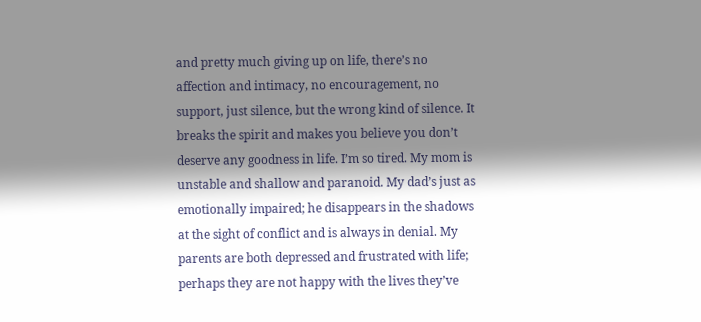and pretty much giving up on life, there’s no affection and intimacy, no encouragement, no support, just silence, but the wrong kind of silence. It breaks the spirit and makes you believe you don’t deserve any goodness in life. I’m so tired. My mom is unstable and shallow and paranoid. My dad’s just as emotionally impaired; he disappears in the shadows at the sight of conflict and is always in denial. My parents are both depressed and frustrated with life; perhaps they are not happy with the lives they’ve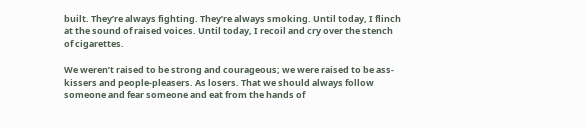built. They’re always fighting. They’re always smoking. Until today, I flinch at the sound of raised voices. Until today, I recoil and cry over the stench of cigarettes.

We weren’t raised to be strong and courageous; we were raised to be ass-kissers and people-pleasers. As losers. That we should always follow someone and fear someone and eat from the hands of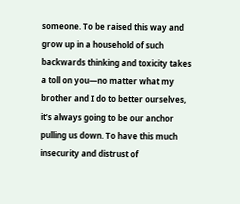someone. To be raised this way and grow up in a household of such backwards thinking and toxicity takes a toll on you—no matter what my brother and I do to better ourselves, it’s always going to be our anchor pulling us down. To have this much insecurity and distrust of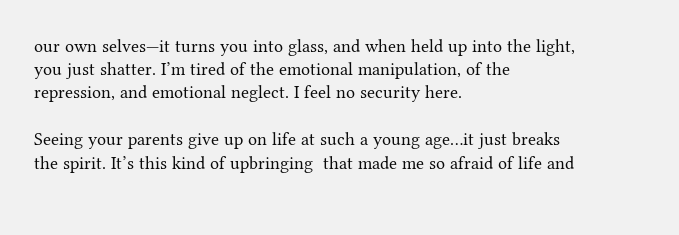our own selves—it turns you into glass, and when held up into the light, you just shatter. I’m tired of the emotional manipulation, of the repression, and emotional neglect. I feel no security here.

Seeing your parents give up on life at such a young age…it just breaks the spirit. It’s this kind of upbringing  that made me so afraid of life and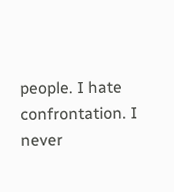people. I hate confrontation. I never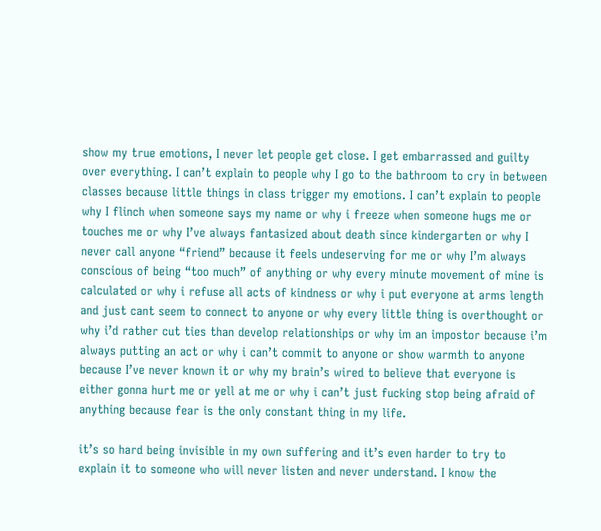show my true emotions, I never let people get close. I get embarrassed and guilty over everything. I can’t explain to people why I go to the bathroom to cry in between classes because little things in class trigger my emotions. I can’t explain to people why I flinch when someone says my name or why i freeze when someone hugs me or touches me or why I’ve always fantasized about death since kindergarten or why I never call anyone “friend” because it feels undeserving for me or why I’m always conscious of being “too much” of anything or why every minute movement of mine is calculated or why i refuse all acts of kindness or why i put everyone at arms length and just cant seem to connect to anyone or why every little thing is overthought or why i’d rather cut ties than develop relationships or why im an impostor because i’m always putting an act or why i can’t commit to anyone or show warmth to anyone because I’ve never known it or why my brain’s wired to believe that everyone is either gonna hurt me or yell at me or why i can’t just fucking stop being afraid of anything because fear is the only constant thing in my life.

it’s so hard being invisible in my own suffering and it’s even harder to try to explain it to someone who will never listen and never understand. I know the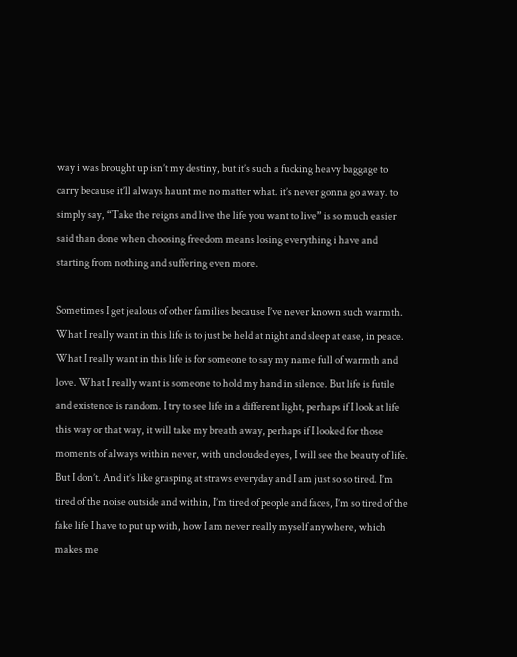way i was brought up isn’t my destiny, but it’s such a fucking heavy baggage to carry because it’ll always haunt me no matter what. it’s never gonna go away. to simply say, “Take the reigns and live the life you want to live” is so much easier said than done when choosing freedom means losing everything i have and starting from nothing and suffering even more.

Sometimes I get jealous of other families because I’ve never known such warmth. What I really want in this life is to just be held at night and sleep at ease, in peace. What I really want in this life is for someone to say my name full of warmth and love. What I really want is someone to hold my hand in silence. But life is futile and existence is random. I try to see life in a different light, perhaps if I look at life this way or that way, it will take my breath away, perhaps if I looked for those moments of always within never, with unclouded eyes, I will see the beauty of life. But I don’t. And it’s like grasping at straws everyday and I am just so so tired. I’m tired of the noise outside and within, I’m tired of people and faces, I’m so tired of the fake life I have to put up with, how I am never really myself anywhere, which makes me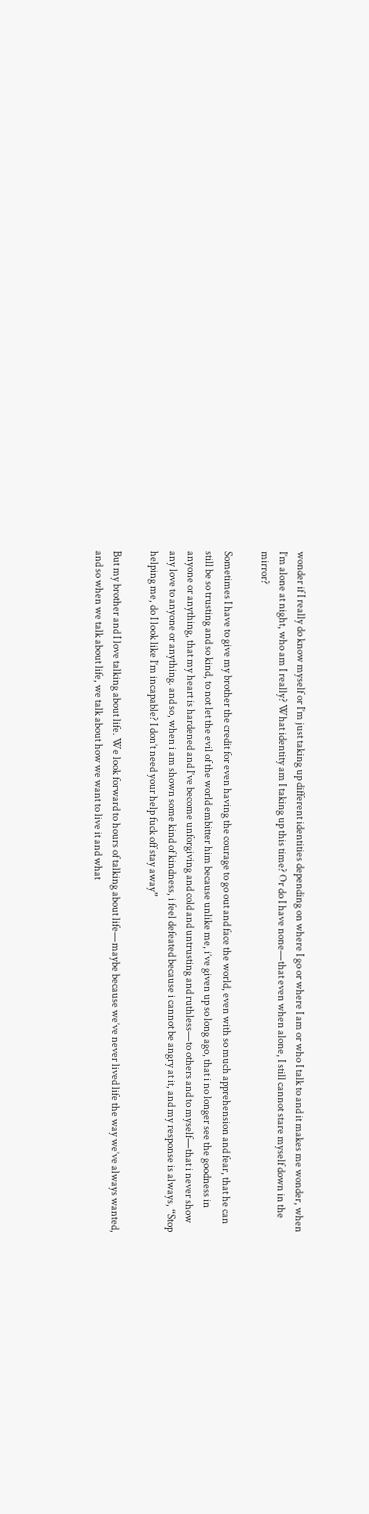wonder if I really do know myself or I’m just taking up different identities depending on where I go or where I am or who I talk to and it makes me wonder, when I’m alone at night, who am I really? What identity am I taking up this time? Or do I have none—that even when alone, I still cannot stare myself down in the mirror?

Sometimes I have to give my brother the credit for even having the courage to go out and face the world, even with so much apprehension and fear, that he can still be so trusting and so kind, to not let the evil of the world embitter him because unlike me, i’ve given up so long ago, that i no longer see the goodness in anyone or anything, that my heart is hardened and I’ve become unforgiving and cold and untrusting and ruthless—to others and to myself—that i never show any love to anyone or anything. and so, when i am shown some kind of kindness, i feel defeated because i cannot be angry at it, and my response is always, “Stop helping me, do I look like I’m incapable? I don’t need your help fuck off stay away”

But my brother and I love talking about life. We look forward to hours of talking about life—maybe because we’ve never lived life the way we’ve always wanted, and so when we talk about life, we talk about how we want to live it and what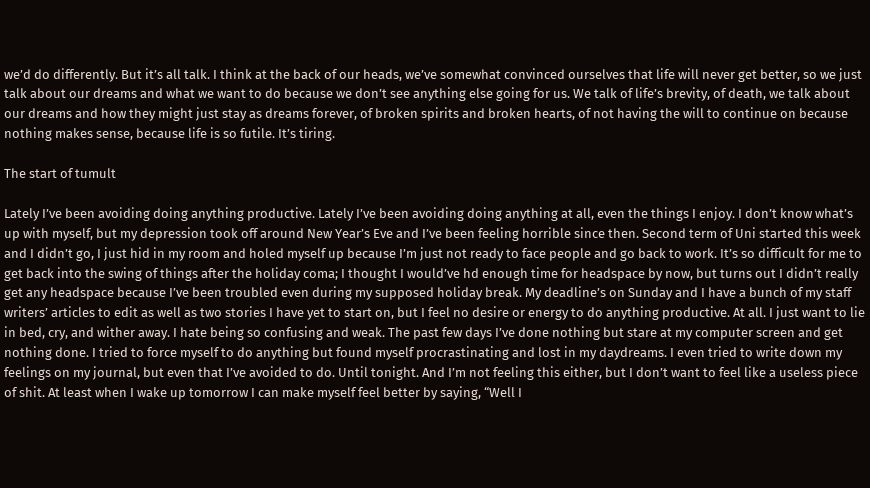we’d do differently. But it’s all talk. I think at the back of our heads, we’ve somewhat convinced ourselves that life will never get better, so we just talk about our dreams and what we want to do because we don’t see anything else going for us. We talk of life’s brevity, of death, we talk about our dreams and how they might just stay as dreams forever, of broken spirits and broken hearts, of not having the will to continue on because nothing makes sense, because life is so futile. It’s tiring.

The start of tumult

Lately I’ve been avoiding doing anything productive. Lately I’ve been avoiding doing anything at all, even the things I enjoy. I don’t know what’s up with myself, but my depression took off around New Year’s Eve and I’ve been feeling horrible since then. Second term of Uni started this week and I didn’t go, I just hid in my room and holed myself up because I’m just not ready to face people and go back to work. It’s so difficult for me to get back into the swing of things after the holiday coma; I thought I would’ve hd enough time for headspace by now, but turns out I didn’t really get any headspace because I’ve been troubled even during my supposed holiday break. My deadline’s on Sunday and I have a bunch of my staff writers’ articles to edit as well as two stories I have yet to start on, but I feel no desire or energy to do anything productive. At all. I just want to lie in bed, cry, and wither away. I hate being so confusing and weak. The past few days I’ve done nothing but stare at my computer screen and get nothing done. I tried to force myself to do anything but found myself procrastinating and lost in my daydreams. I even tried to write down my feelings on my journal, but even that I’ve avoided to do. Until tonight. And I’m not feeling this either, but I don’t want to feel like a useless piece of shit. At least when I wake up tomorrow I can make myself feel better by saying, “Well I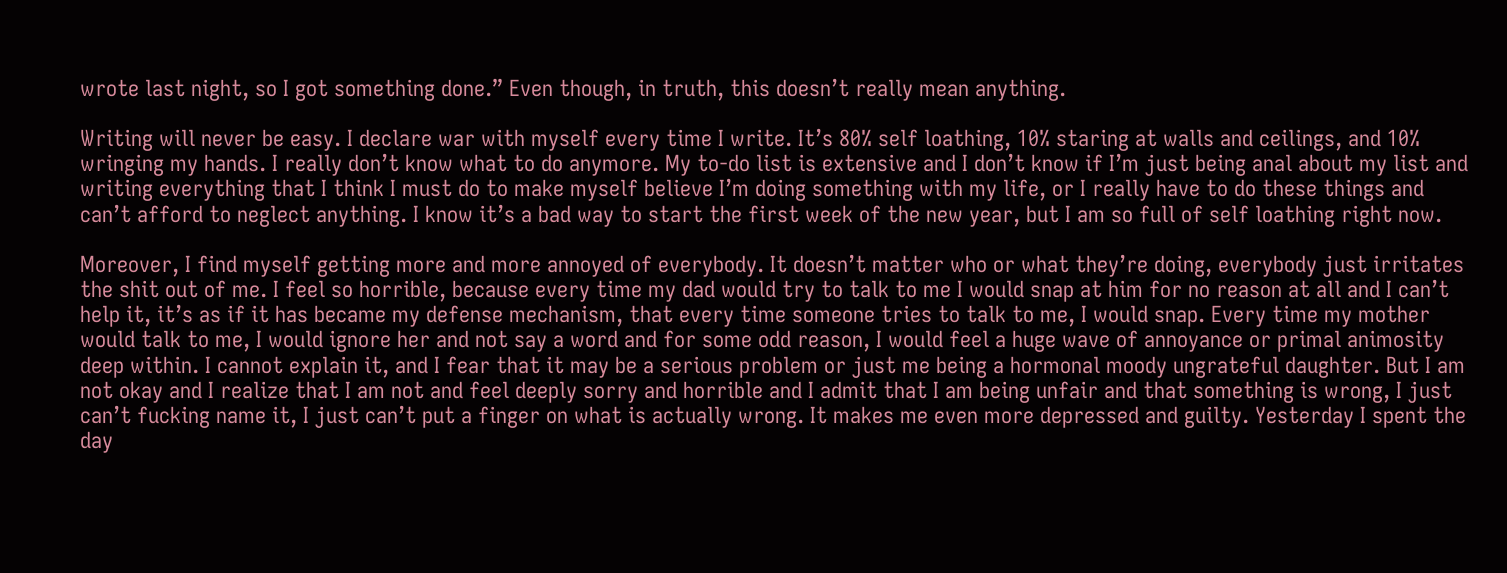wrote last night, so I got something done.” Even though, in truth, this doesn’t really mean anything.

Writing will never be easy. I declare war with myself every time I write. It’s 80% self loathing, 10% staring at walls and ceilings, and 10% wringing my hands. I really don’t know what to do anymore. My to-do list is extensive and I don’t know if I’m just being anal about my list and writing everything that I think I must do to make myself believe I’m doing something with my life, or I really have to do these things and can’t afford to neglect anything. I know it’s a bad way to start the first week of the new year, but I am so full of self loathing right now.

Moreover, I find myself getting more and more annoyed of everybody. It doesn’t matter who or what they’re doing, everybody just irritates the shit out of me. I feel so horrible, because every time my dad would try to talk to me I would snap at him for no reason at all and I can’t help it, it’s as if it has became my defense mechanism, that every time someone tries to talk to me, I would snap. Every time my mother would talk to me, I would ignore her and not say a word and for some odd reason, I would feel a huge wave of annoyance or primal animosity deep within. I cannot explain it, and I fear that it may be a serious problem or just me being a hormonal moody ungrateful daughter. But I am not okay and I realize that I am not and feel deeply sorry and horrible and I admit that I am being unfair and that something is wrong, I just can’t fucking name it, I just can’t put a finger on what is actually wrong. It makes me even more depressed and guilty. Yesterday I spent the day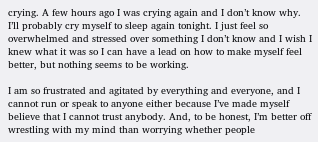crying. A few hours ago I was crying again and I don’t know why. I’ll probably cry myself to sleep again tonight. I just feel so overwhelmed and stressed over something I don’t know and I wish I knew what it was so I can have a lead on how to make myself feel better, but nothing seems to be working.

I am so frustrated and agitated by everything and everyone, and I cannot run or speak to anyone either because I’ve made myself believe that I cannot trust anybody. And, to be honest, I’m better off wrestling with my mind than worrying whether people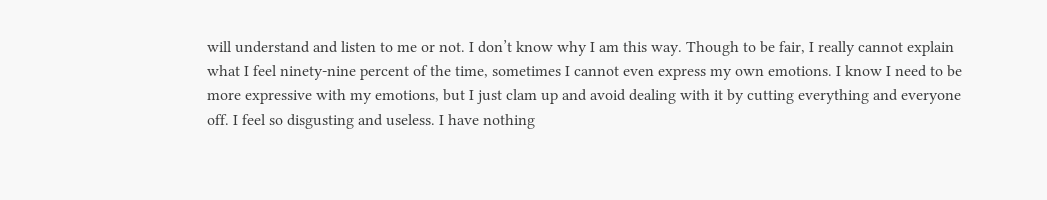will understand and listen to me or not. I don’t know why I am this way. Though to be fair, I really cannot explain what I feel ninety-nine percent of the time, sometimes I cannot even express my own emotions. I know I need to be more expressive with my emotions, but I just clam up and avoid dealing with it by cutting everything and everyone off. I feel so disgusting and useless. I have nothing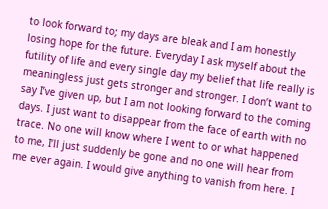to look forward to; my days are bleak and I am honestly losing hope for the future. Everyday I ask myself about the futility of life and every single day my belief that life really is meaningless just gets stronger and stronger. I don’t want to say I’ve given up, but I am not looking forward to the coming days. I just want to disappear from the face of earth with no trace. No one will know where I went to or what happened to me, I’ll just suddenly be gone and no one will hear from me ever again. I would give anything to vanish from here. I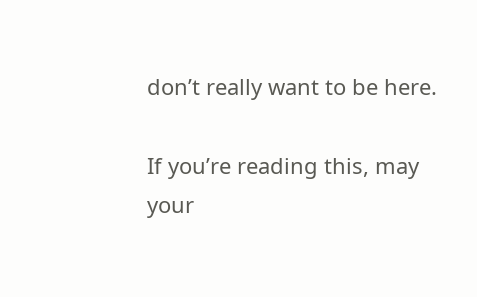don’t really want to be here.

If you’re reading this, may your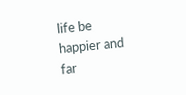life be happier and far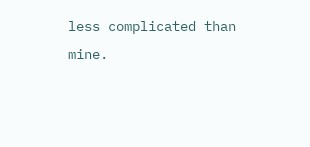less complicated than mine.